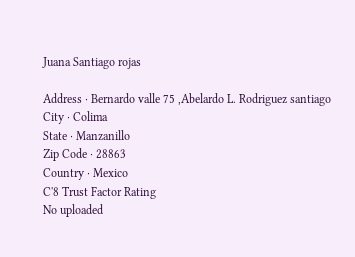Juana Santiago rojas

Address · Bernardo valle 75 ,Abelardo L. Rodriguez santiago
City · Colima
State · Manzanillo
Zip Code · 28863
Country · Mexico
C'8 Trust Factor Rating
No uploaded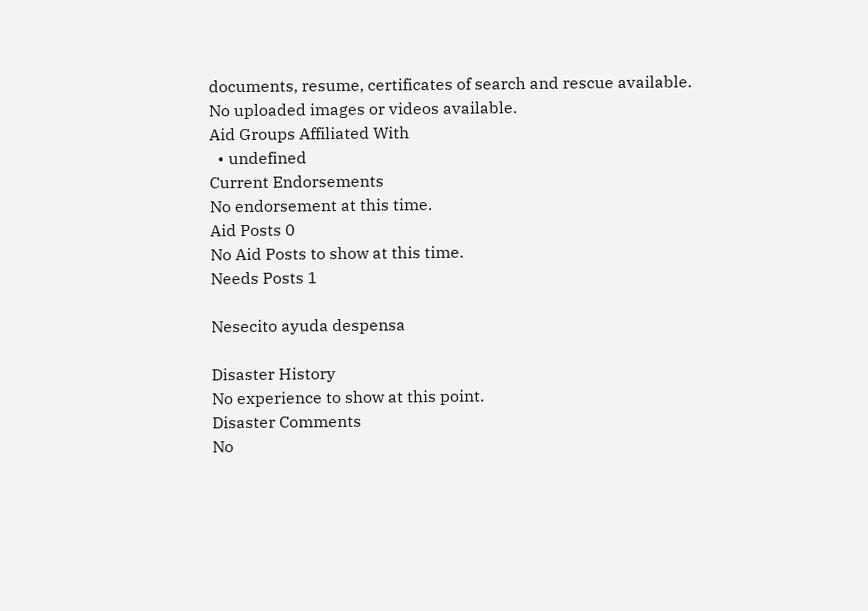documents, resume, certificates of search and rescue available.
No uploaded images or videos available.
Aid Groups Affiliated With
  • undefined
Current Endorsements
No endorsement at this time.
Aid Posts 0
No Aid Posts to show at this time.
Needs Posts 1

Nesecito ayuda despensa

Disaster History
No experience to show at this point.
Disaster Comments
No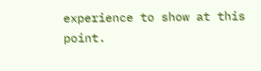experience to show at this point.